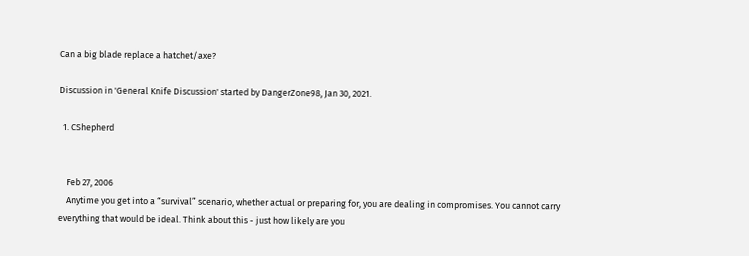Can a big blade replace a hatchet/axe?

Discussion in 'General Knife Discussion' started by DangerZone98, Jan 30, 2021.

  1. CShepherd


    Feb 27, 2006
    Anytime you get into a “survival” scenario, whether actual or preparing for, you are dealing in compromises. You cannot carry everything that would be ideal. Think about this - just how likely are you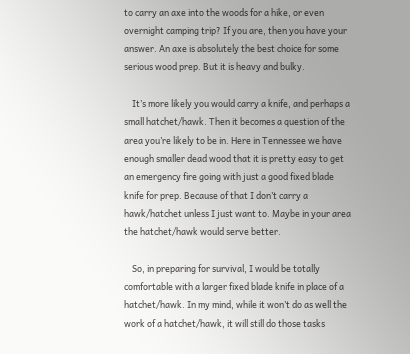to carry an axe into the woods for a hike, or even overnight camping trip? If you are, then you have your answer. An axe is absolutely the best choice for some serious wood prep. But it is heavy and bulky.

    It’s more likely you would carry a knife, and perhaps a small hatchet/hawk. Then it becomes a question of the area you’re likely to be in. Here in Tennessee we have enough smaller dead wood that it is pretty easy to get an emergency fire going with just a good fixed blade knife for prep. Because of that I don’t carry a hawk/hatchet unless I just want to. Maybe in your area the hatchet/hawk would serve better.

    So, in preparing for survival, I would be totally comfortable with a larger fixed blade knife in place of a hatchet/hawk. In my mind, while it won’t do as well the work of a hatchet/hawk, it will still do those tasks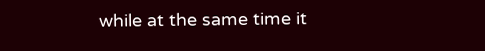while at the same time it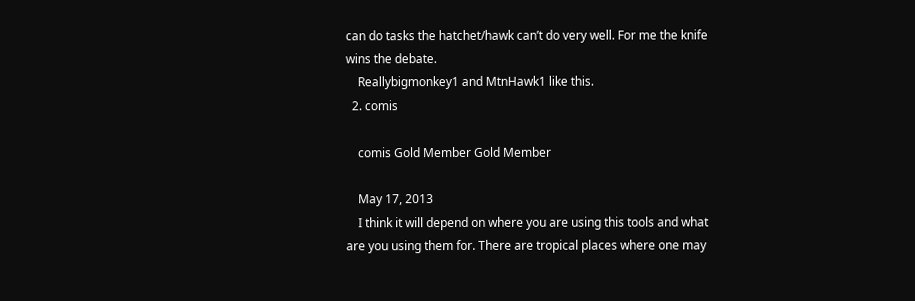can do tasks the hatchet/hawk can’t do very well. For me the knife wins the debate.
    Reallybigmonkey1 and MtnHawk1 like this.
  2. comis

    comis Gold Member Gold Member

    May 17, 2013
    I think it will depend on where you are using this tools and what are you using them for. There are tropical places where one may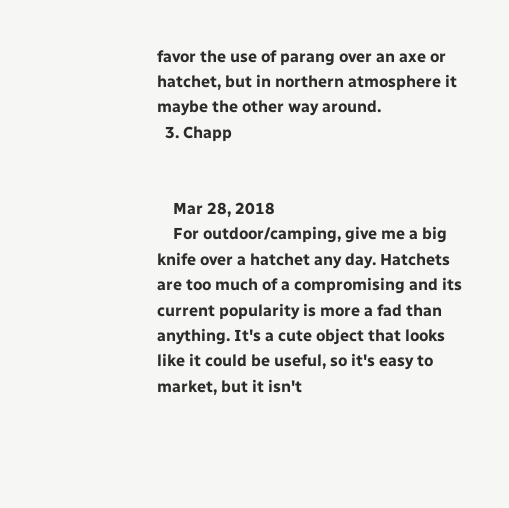favor the use of parang over an axe or hatchet, but in northern atmosphere it maybe the other way around.
  3. Chapp


    Mar 28, 2018
    For outdoor/camping, give me a big knife over a hatchet any day. Hatchets are too much of a compromising and its current popularity is more a fad than anything. It's a cute object that looks like it could be useful, so it's easy to market, but it isn't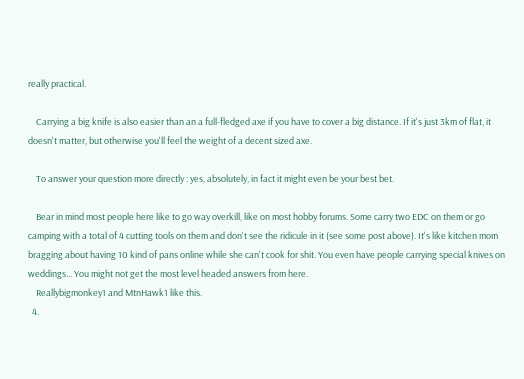really practical.

    Carrying a big knife is also easier than an a full-fledged axe if you have to cover a big distance. If it's just 3km of flat, it doesn't matter, but otherwise you'll feel the weight of a decent sized axe.

    To answer your question more directly : yes, absolutely, in fact it might even be your best bet.

    Bear in mind most people here like to go way overkill, like on most hobby forums. Some carry two EDC on them or go camping with a total of 4 cutting tools on them and don't see the ridicule in it (see some post above). It's like kitchen mom bragging about having 10 kind of pans online while she can't cook for shit. You even have people carrying special knives on weddings... You might not get the most level headed answers from here.
    Reallybigmonkey1 and MtnHawk1 like this.
  4.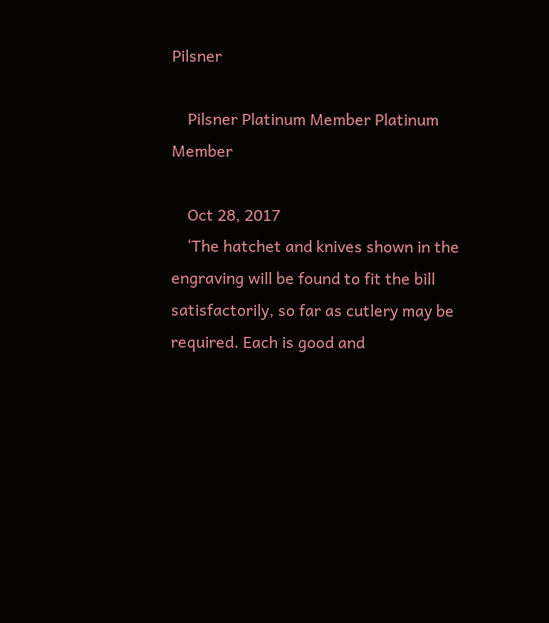Pilsner

    Pilsner Platinum Member Platinum Member

    Oct 28, 2017
    ‘The hatchet and knives shown in the engraving will be found to fit the bill satisfactorily, so far as cutlery may be required. Each is good and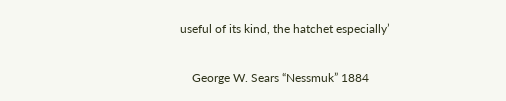useful of its kind, the hatchet especially’

    George W. Sears “Nessmuk” 1884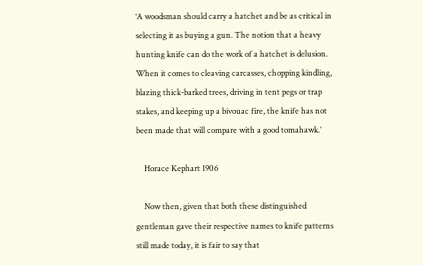‘A woodsman should carry a hatchet and be as critical in selecting it as buying a gun. The notion that a heavy hunting knife can do the work of a hatchet is delusion. When it comes to cleaving carcasses, chopping kindling, blazing thick-barked trees, driving in tent pegs or trap stakes, and keeping up a bivouac fire, the knife has not been made that will compare with a good tomahawk.’

    Horace Kephart 1906

    Now then, given that both these distinguished gentleman gave their respective names to knife patterns still made today, it is fair to say that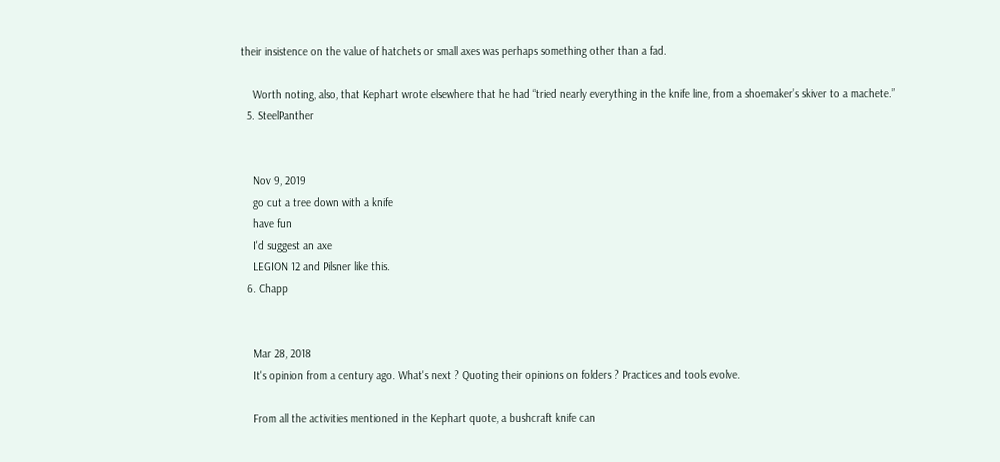their insistence on the value of hatchets or small axes was perhaps something other than a fad.

    Worth noting, also, that Kephart wrote elsewhere that he had “tried nearly everything in the knife line, from a shoemaker’s skiver to a machete.”
  5. SteelPanther


    Nov 9, 2019
    go cut a tree down with a knife
    have fun
    I'd suggest an axe
    LEGION 12 and Pilsner like this.
  6. Chapp


    Mar 28, 2018
    It's opinion from a century ago. What's next ? Quoting their opinions on folders ? Practices and tools evolve.

    From all the activities mentioned in the Kephart quote, a bushcraft knife can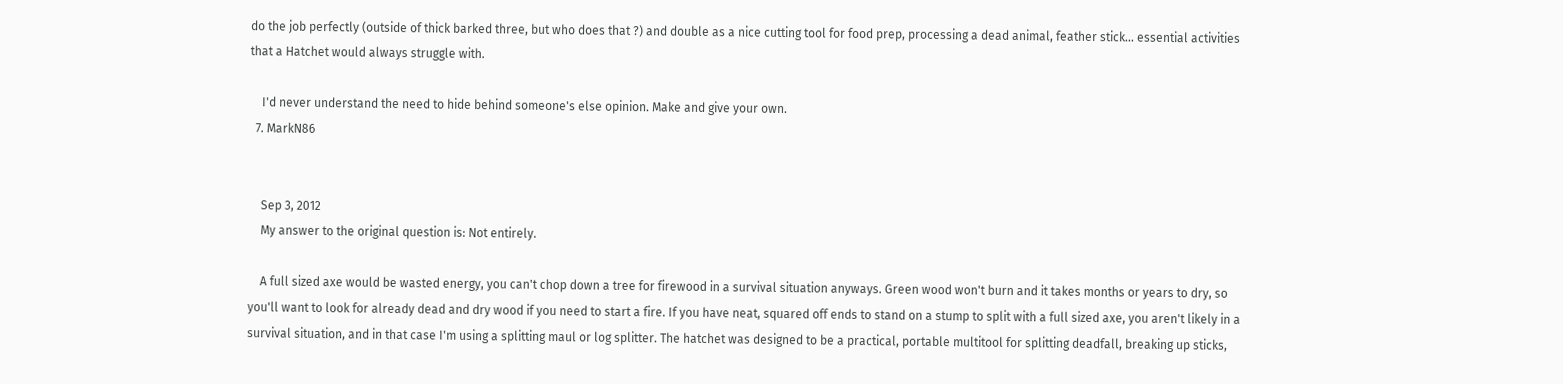do the job perfectly (outside of thick barked three, but who does that ?) and double as a nice cutting tool for food prep, processing a dead animal, feather stick... essential activities that a Hatchet would always struggle with.

    I'd never understand the need to hide behind someone's else opinion. Make and give your own.
  7. MarkN86


    Sep 3, 2012
    My answer to the original question is: Not entirely.

    A full sized axe would be wasted energy, you can't chop down a tree for firewood in a survival situation anyways. Green wood won't burn and it takes months or years to dry, so you'll want to look for already dead and dry wood if you need to start a fire. If you have neat, squared off ends to stand on a stump to split with a full sized axe, you aren't likely in a survival situation, and in that case I'm using a splitting maul or log splitter. The hatchet was designed to be a practical, portable multitool for splitting deadfall, breaking up sticks,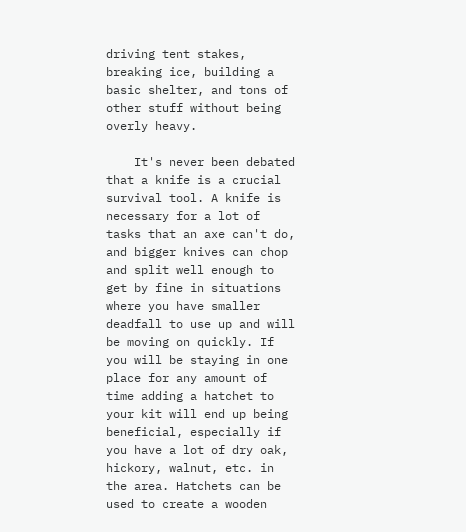driving tent stakes, breaking ice, building a basic shelter, and tons of other stuff without being overly heavy.

    It's never been debated that a knife is a crucial survival tool. A knife is necessary for a lot of tasks that an axe can't do, and bigger knives can chop and split well enough to get by fine in situations where you have smaller deadfall to use up and will be moving on quickly. If you will be staying in one place for any amount of time adding a hatchet to your kit will end up being beneficial, especially if you have a lot of dry oak, hickory, walnut, etc. in the area. Hatchets can be used to create a wooden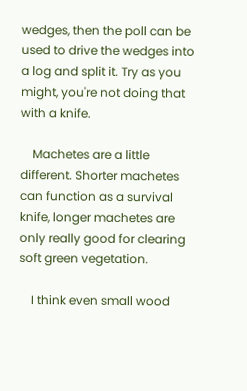wedges, then the poll can be used to drive the wedges into a log and split it. Try as you might, you're not doing that with a knife.

    Machetes are a little different. Shorter machetes can function as a survival knife, longer machetes are only really good for clearing soft green vegetation.

    I think even small wood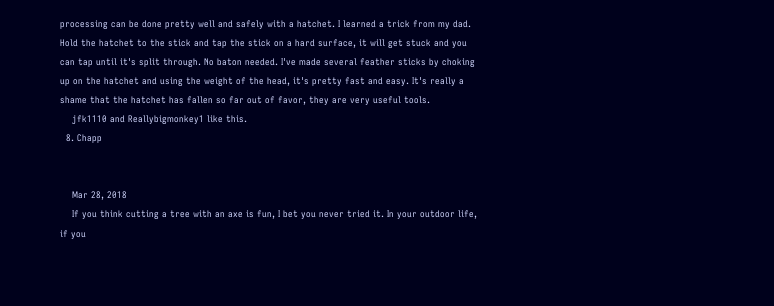processing can be done pretty well and safely with a hatchet. I learned a trick from my dad. Hold the hatchet to the stick and tap the stick on a hard surface, it will get stuck and you can tap until it's split through. No baton needed. I've made several feather sticks by choking up on the hatchet and using the weight of the head, it's pretty fast and easy. It's really a shame that the hatchet has fallen so far out of favor, they are very useful tools.
    jfk1110 and Reallybigmonkey1 like this.
  8. Chapp


    Mar 28, 2018
    If you think cutting a tree with an axe is fun, I bet you never tried it. In your outdoor life, if you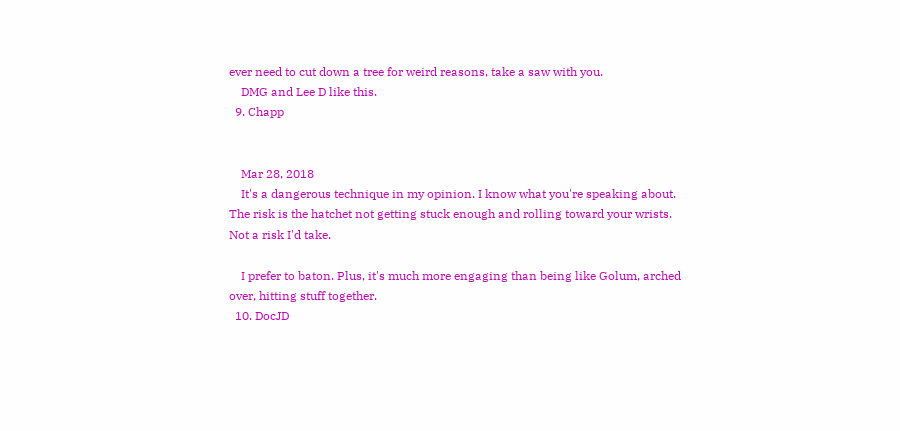ever need to cut down a tree for weird reasons, take a saw with you.
    DMG and Lee D like this.
  9. Chapp


    Mar 28, 2018
    It's a dangerous technique in my opinion. I know what you're speaking about. The risk is the hatchet not getting stuck enough and rolling toward your wrists. Not a risk I'd take.

    I prefer to baton. Plus, it's much more engaging than being like Golum, arched over, hitting stuff together.
  10. DocJD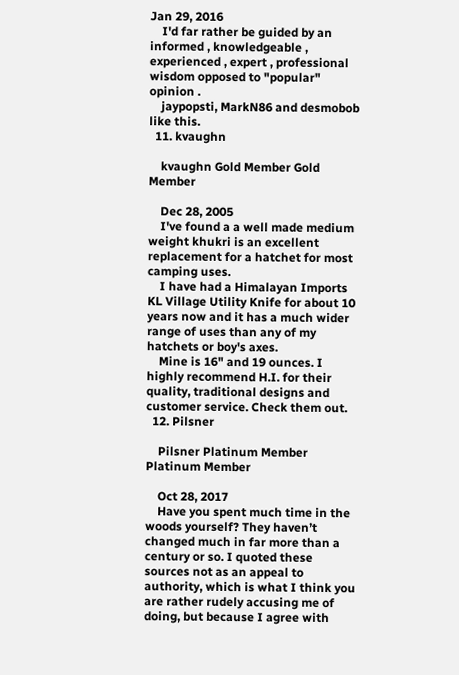Jan 29, 2016
    I'd far rather be guided by an informed , knowledgeable , experienced , expert , professional wisdom opposed to "popular" opinion .
    jaypopsti, MarkN86 and desmobob like this.
  11. kvaughn

    kvaughn Gold Member Gold Member

    Dec 28, 2005
    I've found a a well made medium weight khukri is an excellent replacement for a hatchet for most camping uses.
    I have had a Himalayan Imports KL Village Utility Knife for about 10 years now and it has a much wider range of uses than any of my hatchets or boy's axes.
    Mine is 16" and 19 ounces. I highly recommend H.I. for their quality, traditional designs and customer service. Check them out.
  12. Pilsner

    Pilsner Platinum Member Platinum Member

    Oct 28, 2017
    Have you spent much time in the woods yourself? They haven’t changed much in far more than a century or so. I quoted these sources not as an appeal to authority, which is what I think you are rather rudely accusing me of doing, but because I agree with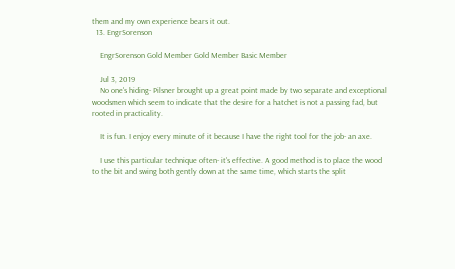them and my own experience bears it out.
  13. EngrSorenson

    EngrSorenson Gold Member Gold Member Basic Member

    Jul 3, 2019
    No one's hiding- Pilsner brought up a great point made by two separate and exceptional woodsmen which seem to indicate that the desire for a hatchet is not a passing fad, but rooted in practicality.

    It is fun. I enjoy every minute of it because I have the right tool for the job- an axe.

    I use this particular technique often- it's effective. A good method is to place the wood to the bit and swing both gently down at the same time, which starts the split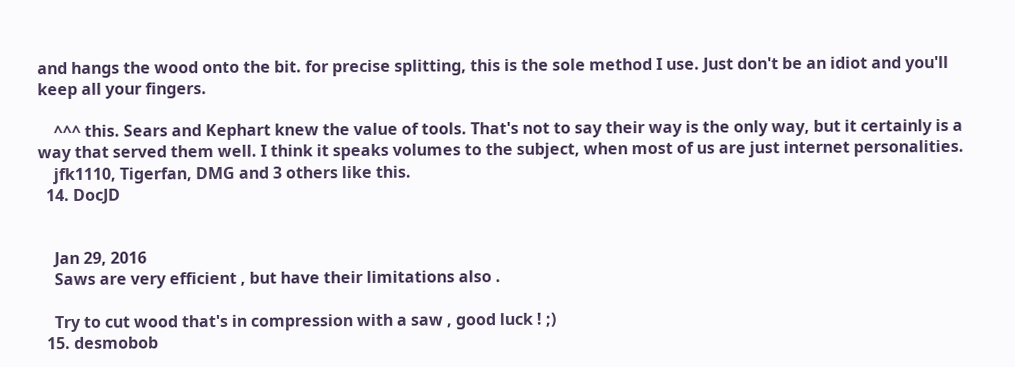and hangs the wood onto the bit. for precise splitting, this is the sole method I use. Just don't be an idiot and you'll keep all your fingers.

    ^^^ this. Sears and Kephart knew the value of tools. That's not to say their way is the only way, but it certainly is a way that served them well. I think it speaks volumes to the subject, when most of us are just internet personalities.
    jfk1110, Tigerfan, DMG and 3 others like this.
  14. DocJD


    Jan 29, 2016
    Saws are very efficient , but have their limitations also .

    Try to cut wood that's in compression with a saw , good luck ! ;)
  15. desmobob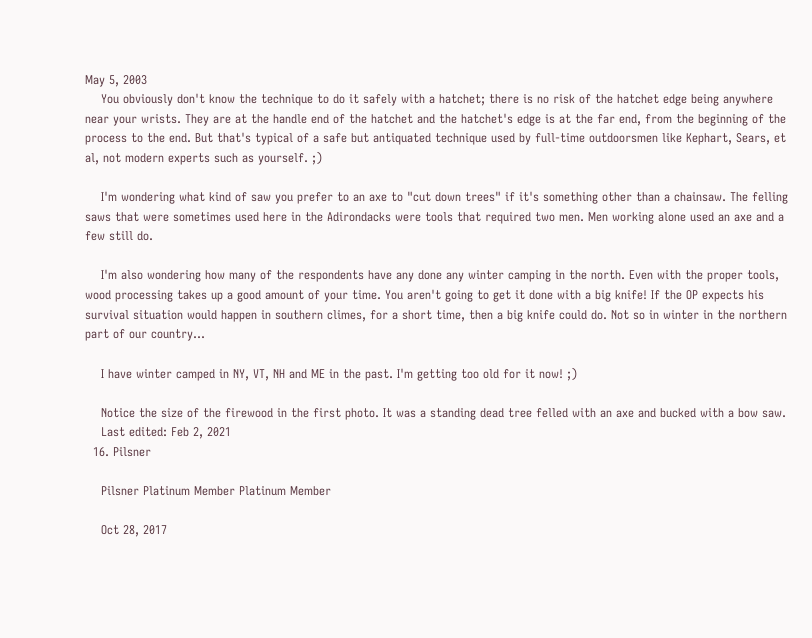May 5, 2003
    You obviously don't know the technique to do it safely with a hatchet; there is no risk of the hatchet edge being anywhere near your wrists. They are at the handle end of the hatchet and the hatchet's edge is at the far end, from the beginning of the process to the end. But that's typical of a safe but antiquated technique used by full-time outdoorsmen like Kephart, Sears, et al, not modern experts such as yourself. ;)

    I'm wondering what kind of saw you prefer to an axe to "cut down trees" if it's something other than a chainsaw. The felling saws that were sometimes used here in the Adirondacks were tools that required two men. Men working alone used an axe and a few still do.

    I'm also wondering how many of the respondents have any done any winter camping in the north. Even with the proper tools, wood processing takes up a good amount of your time. You aren't going to get it done with a big knife! If the OP expects his survival situation would happen in southern climes, for a short time, then a big knife could do. Not so in winter in the northern part of our country...

    I have winter camped in NY, VT, NH and ME in the past. I'm getting too old for it now! ;)

    Notice the size of the firewood in the first photo. It was a standing dead tree felled with an axe and bucked with a bow saw.
    Last edited: Feb 2, 2021
  16. Pilsner

    Pilsner Platinum Member Platinum Member

    Oct 28, 2017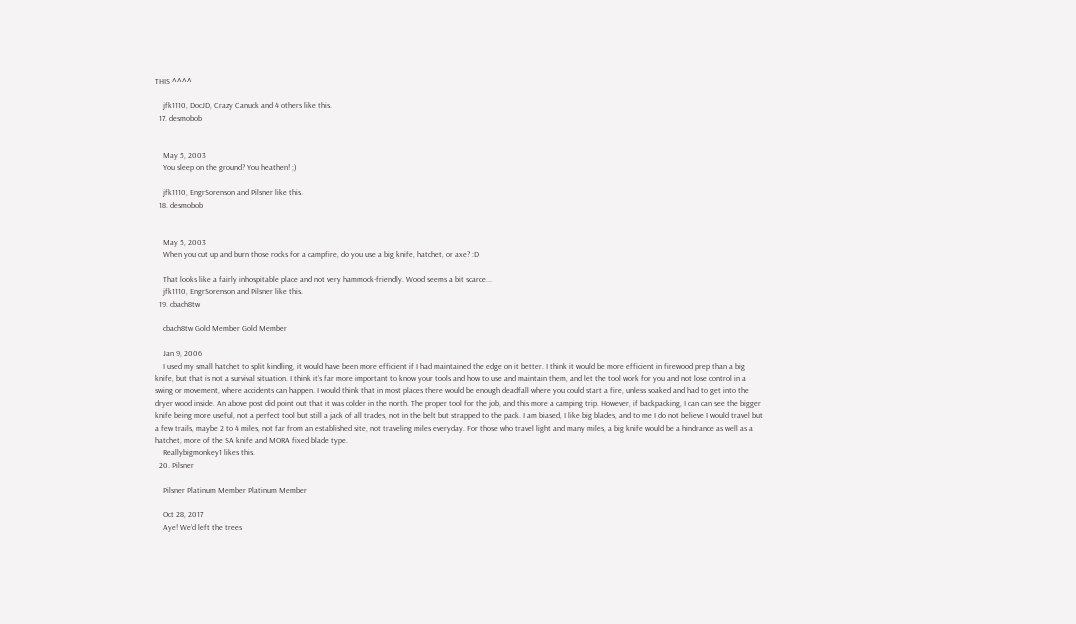THIS ^^^^

    jfk1110, DocJD, Crazy Canuck and 4 others like this.
  17. desmobob


    May 5, 2003
    You sleep on the ground? You heathen! ;)

    jfk1110, EngrSorenson and Pilsner like this.
  18. desmobob


    May 5, 2003
    When you cut up and burn those rocks for a campfire, do you use a big knife, hatchet, or axe? :D

    That looks like a fairly inhospitable place and not very hammock-friendly. Wood seems a bit scarce...
    jfk1110, EngrSorenson and Pilsner like this.
  19. cbach8tw

    cbach8tw Gold Member Gold Member

    Jan 9, 2006
    I used my small hatchet to split kindling, it would have been more efficient if I had maintained the edge on it better. I think it would be more efficient in firewood prep than a big knife, but that is not a survival situation. I think it’s far more important to know your tools and how to use and maintain them, and let the tool work for you and not lose control in a swing or movement, where accidents can happen. I would think that in most places there would be enough deadfall where you could start a fire, unless soaked and had to get into the dryer wood inside. An above post did point out that it was colder in the north. The proper tool for the job, and this more a camping trip. However, if backpacking, I can can see the bigger knife being more useful, not a perfect tool but still a jack of all trades, not in the belt but strapped to the pack. I am biased, I like big blades, and to me I do not believe I would travel but a few trails, maybe 2 to 4 miles, not far from an established site, not traveling miles everyday. For those who travel light and many miles, a big knife would be a hindrance as well as a hatchet, more of the SA knife and MORA fixed blade type.
    Reallybigmonkey1 likes this.
  20. Pilsner

    Pilsner Platinum Member Platinum Member

    Oct 28, 2017
    Aye! We’d left the trees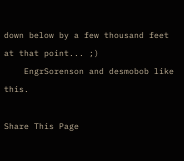down below by a few thousand feet at that point... ;)
    EngrSorenson and desmobob like this.

Share This Page